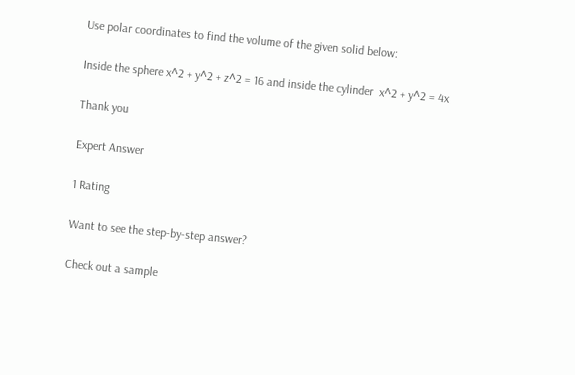Use polar coordinates to find the volume of the given solid below:

Inside the sphere x^2 + y^2 + z^2 = 16 and inside the cylinder  x^2 + y^2 = 4x

Thank you

Expert Answer

1 Rating

Want to see the step-by-step answer?

Check out a sample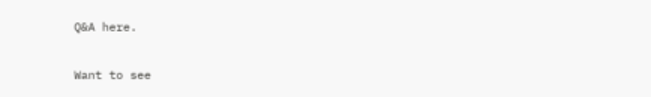Q&A here.

Want to see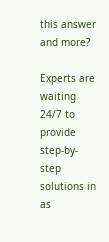this answer and more?

Experts are waiting 24/7 to provide step-by-step solutions in as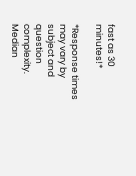fast as 30 minutes!*

*Response times may vary by subject and question complexity. Median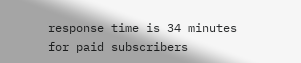response time is 34 minutes for paid subscribers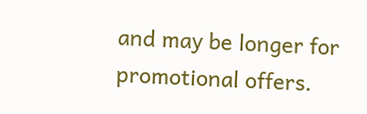and may be longer for promotional offers.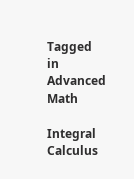Tagged in
Advanced Math

Integral Calculus